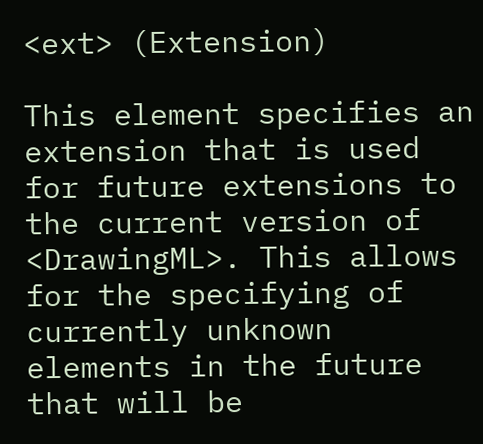<ext> (Extension)

This element specifies an extension that is used for future extensions to the current version of <DrawingML>. This allows for the specifying of currently unknown elements in the future that will be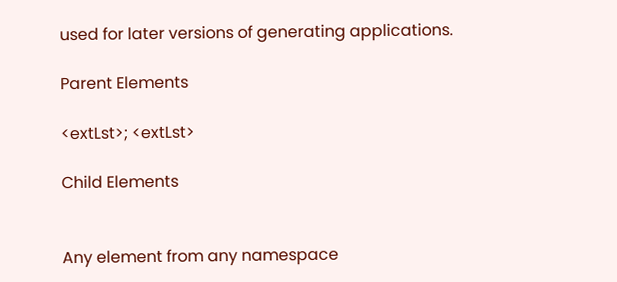used for later versions of generating applications.

Parent Elements

<extLst>; <extLst>

Child Elements


Any element from any namespace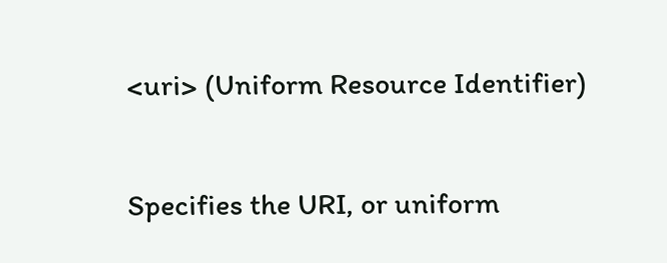<uri> (Uniform Resource Identifier)

Specifies the URI, or uniform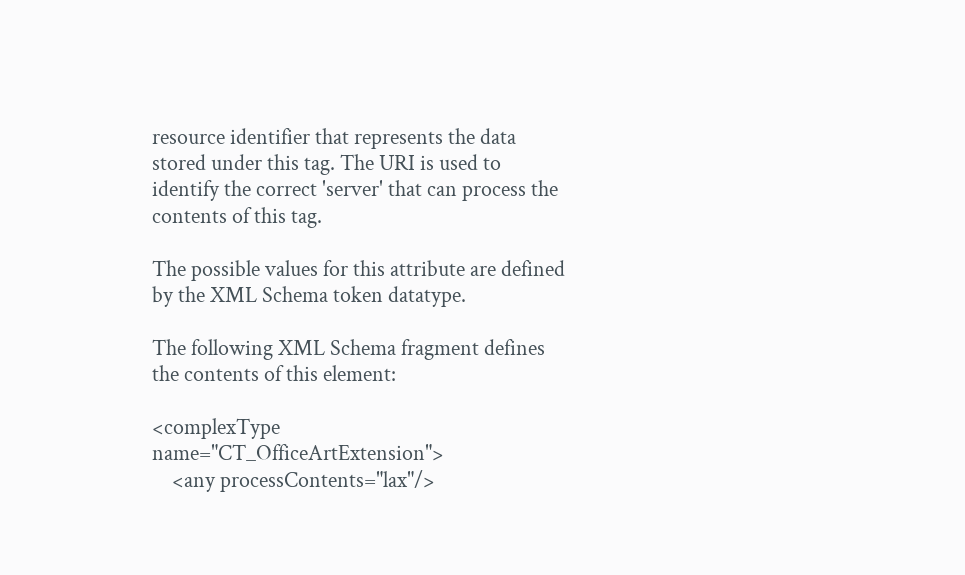resource identifier that represents the data stored under this tag. The URI is used to identify the correct 'server' that can process the contents of this tag.

The possible values for this attribute are defined by the XML Schema token datatype.

The following XML Schema fragment defines the contents of this element:

<complexType name="CT_OfficeArtExtension">
    <any processContents="lax"/>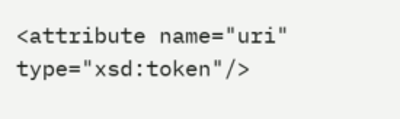<attribute name="uri" type="xsd:token"/>